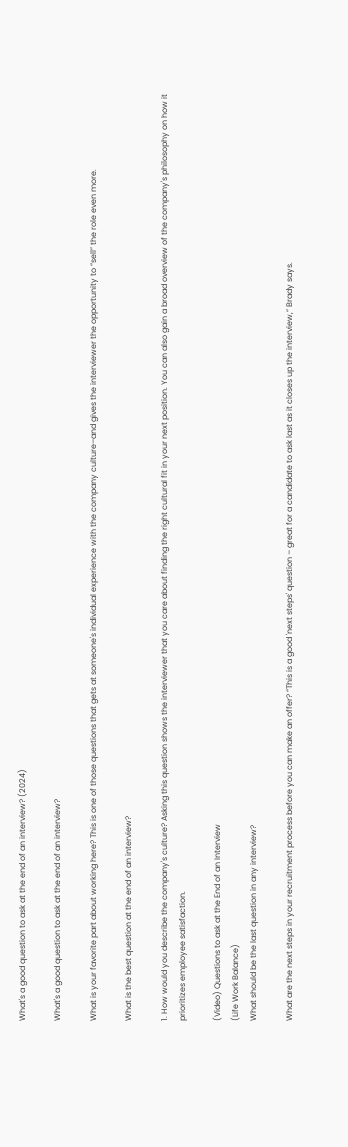What's a good question to ask at the end of an interview? (2024)

What's a good question to ask at the end of an interview?

What is your favorite part about working here? This is one of those questions that gets at someone's individual experience with the company culture–and gives the interviewer the opportunity to “sell” the role even more.

What is the best question at the end of an interview?

1. How would you describe the company's culture? Asking this question shows the interviewer that you care about finding the right cultural fit in your next position. You can also gain a broad overview of the company's philosophy on how it prioritizes employee satisfaction.

(Video) Questions to ask at the End of an Interview
(Life Work Balance)
What should be the last question in any interview?

What are the next steps in your recruitment process before you can make an offer? “This is a good 'next steps' question – great for a candidate to ask last as it closes up the interview,” Brady says.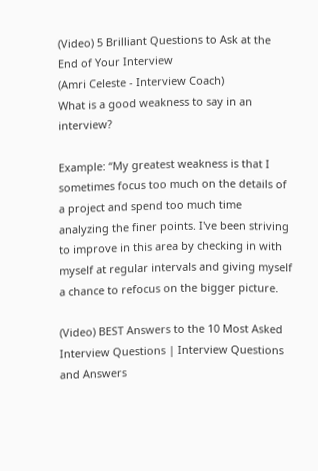(Video) 5 Brilliant Questions to Ask at the End of Your Interview
(Amri Celeste - Interview Coach)
What is a good weakness to say in an interview?

Example: “My greatest weakness is that I sometimes focus too much on the details of a project and spend too much time analyzing the finer points. I've been striving to improve in this area by checking in with myself at regular intervals and giving myself a chance to refocus on the bigger picture.

(Video) BEST Answers to the 10 Most Asked Interview Questions | Interview Questions and Answers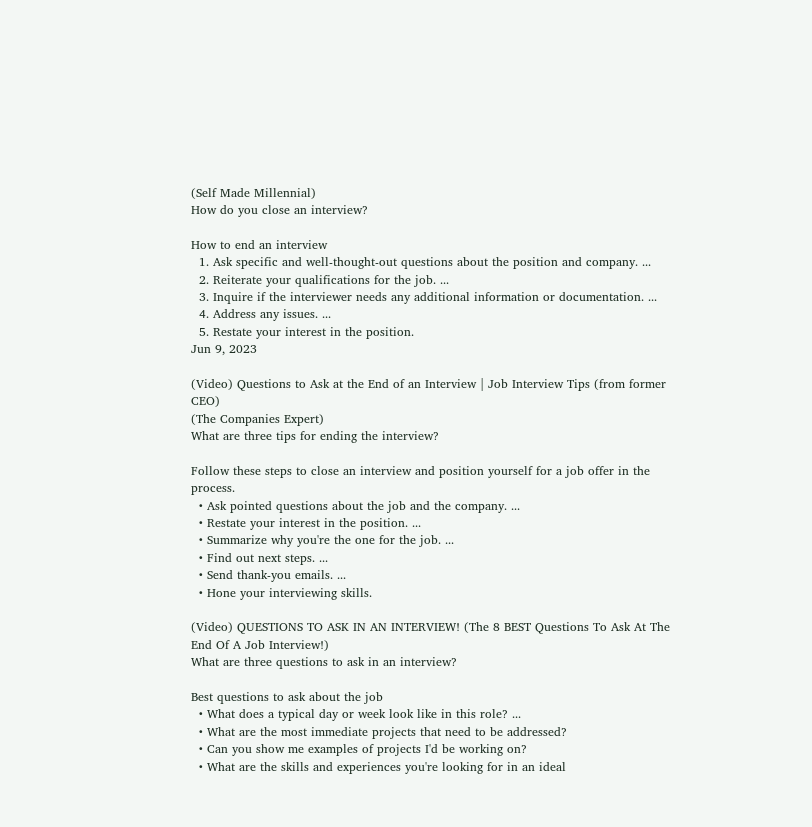(Self Made Millennial)
How do you close an interview?

How to end an interview
  1. Ask specific and well-thought-out questions about the position and company. ...
  2. Reiterate your qualifications for the job. ...
  3. Inquire if the interviewer needs any additional information or documentation. ...
  4. Address any issues. ...
  5. Restate your interest in the position.
Jun 9, 2023

(Video) Questions to Ask at the End of an Interview | Job Interview Tips (from former CEO)
(The Companies Expert)
What are three tips for ending the interview?

Follow these steps to close an interview and position yourself for a job offer in the process.
  • Ask pointed questions about the job and the company. ...
  • Restate your interest in the position. ...
  • Summarize why you're the one for the job. ...
  • Find out next steps. ...
  • Send thank-you emails. ...
  • Hone your interviewing skills.

(Video) QUESTIONS TO ASK IN AN INTERVIEW! (The 8 BEST Questions To Ask At The End Of A Job Interview!)
What are three questions to ask in an interview?

Best questions to ask about the job
  • What does a typical day or week look like in this role? ...
  • What are the most immediate projects that need to be addressed?
  • Can you show me examples of projects I'd be working on?
  • What are the skills and experiences you're looking for in an ideal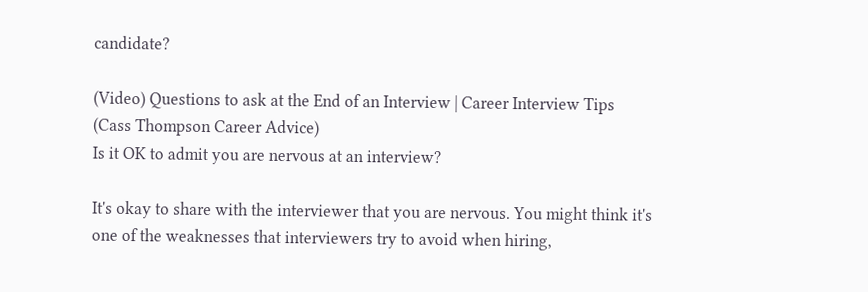candidate?

(Video) Questions to ask at the End of an Interview | Career Interview Tips
(Cass Thompson Career Advice)
Is it OK to admit you are nervous at an interview?

It's okay to share with the interviewer that you are nervous. You might think it's one of the weaknesses that interviewers try to avoid when hiring,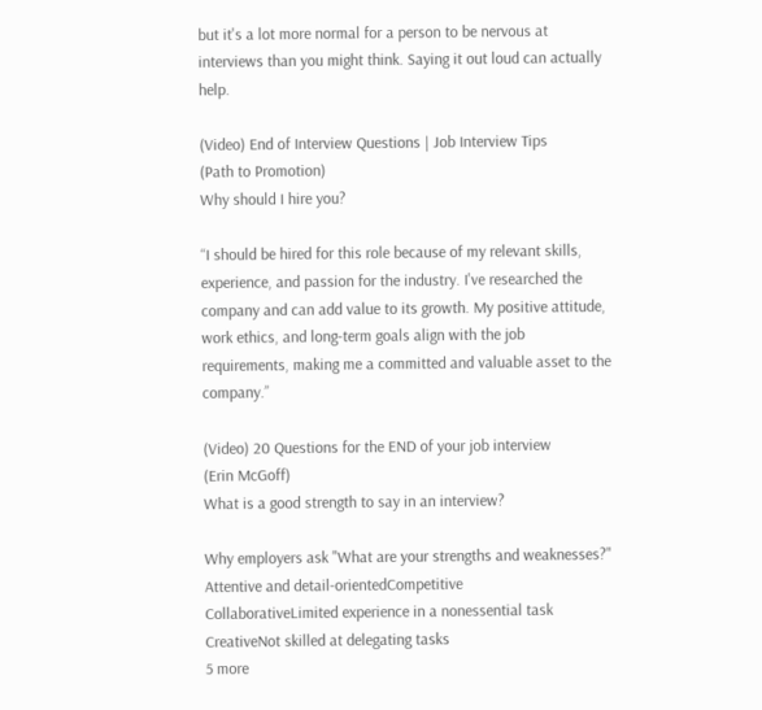but it's a lot more normal for a person to be nervous at interviews than you might think. Saying it out loud can actually help.

(Video) End of Interview Questions | Job Interview Tips
(Path to Promotion)
Why should I hire you?

“I should be hired for this role because of my relevant skills, experience, and passion for the industry. I've researched the company and can add value to its growth. My positive attitude, work ethics, and long-term goals align with the job requirements, making me a committed and valuable asset to the company.”

(Video) 20 Questions for the END of your job interview
(Erin McGoff)
What is a good strength to say in an interview?

Why employers ask "What are your strengths and weaknesses?"
Attentive and detail-orientedCompetitive
CollaborativeLimited experience in a nonessential task
CreativeNot skilled at delegating tasks
5 more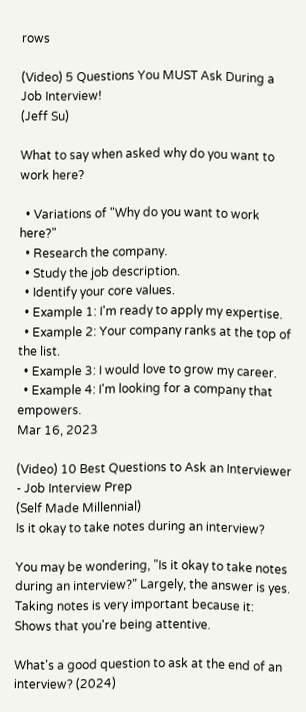rows

(Video) 5 Questions You MUST Ask During a Job Interview!
(Jeff Su)

What to say when asked why do you want to work here?

  • Variations of "Why do you want to work here?"
  • Research the company.
  • Study the job description.
  • Identify your core values.
  • Example 1: I'm ready to apply my expertise.
  • Example 2: Your company ranks at the top of the list.
  • Example 3: I would love to grow my career.
  • Example 4: I'm looking for a company that empowers.
Mar 16, 2023

(Video) 10 Best Questions to Ask an Interviewer - Job Interview Prep
(Self Made Millennial)
Is it okay to take notes during an interview?

You may be wondering, "Is it okay to take notes during an interview?" Largely, the answer is yes. Taking notes is very important because it: Shows that you're being attentive.

What's a good question to ask at the end of an interview? (2024)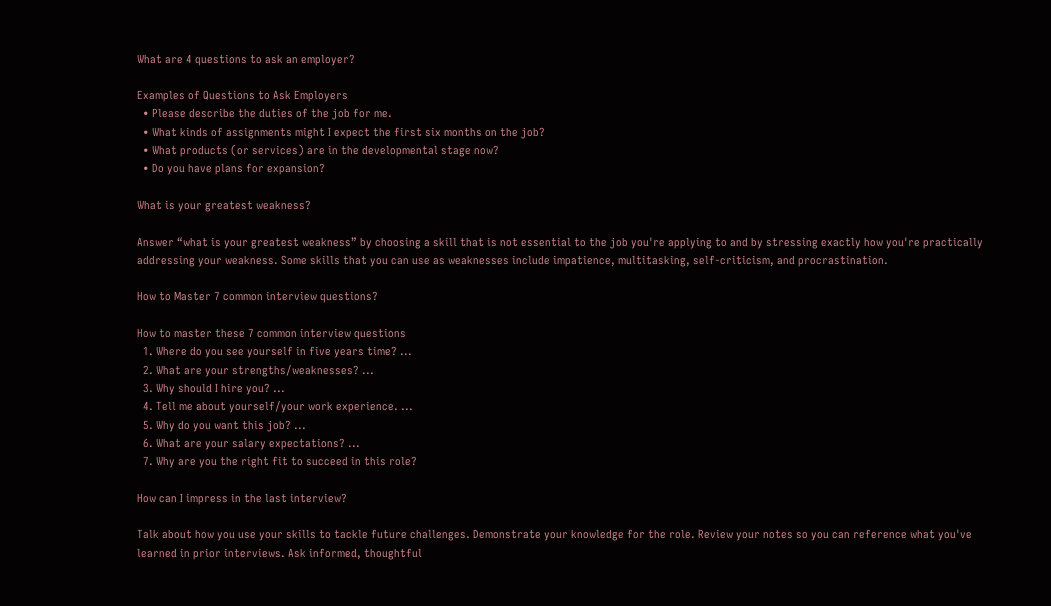What are 4 questions to ask an employer?

Examples of Questions to Ask Employers
  • Please describe the duties of the job for me.
  • What kinds of assignments might I expect the first six months on the job?
  • What products (or services) are in the developmental stage now?
  • Do you have plans for expansion?

What is your greatest weakness?

Answer “what is your greatest weakness” by choosing a skill that is not essential to the job you're applying to and by stressing exactly how you're practically addressing your weakness. Some skills that you can use as weaknesses include impatience, multitasking, self-criticism, and procrastination.

How to Master 7 common interview questions?

How to master these 7 common interview questions
  1. Where do you see yourself in five years time? ...
  2. What are your strengths/weaknesses? ...
  3. Why should I hire you? ...
  4. Tell me about yourself/your work experience. ...
  5. Why do you want this job? ...
  6. What are your salary expectations? ...
  7. Why are you the right fit to succeed in this role?

How can I impress in the last interview?

Talk about how you use your skills to tackle future challenges. Demonstrate your knowledge for the role. Review your notes so you can reference what you've learned in prior interviews. Ask informed, thoughtful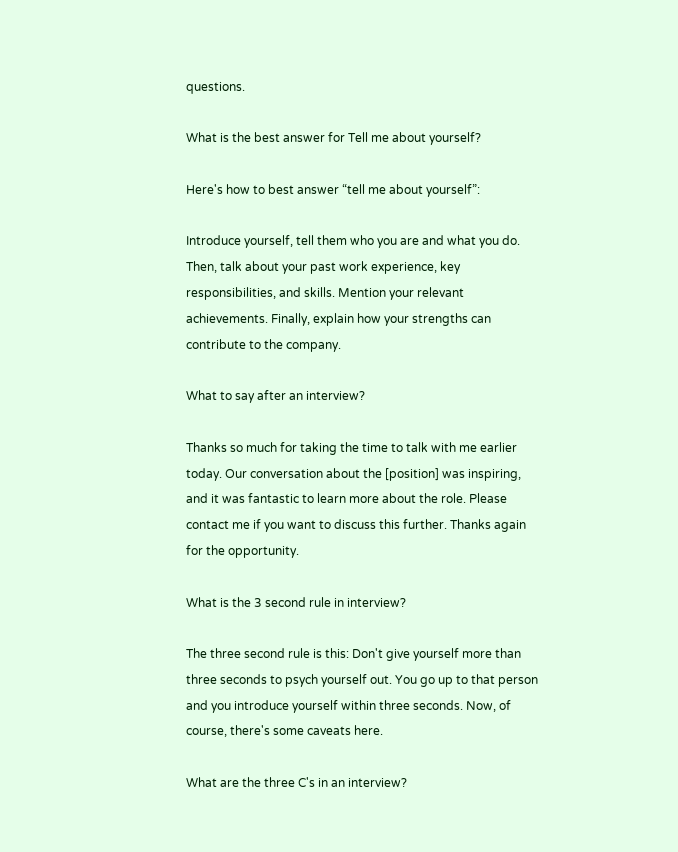questions.

What is the best answer for Tell me about yourself?

Here's how to best answer “tell me about yourself”:

Introduce yourself, tell them who you are and what you do. Then, talk about your past work experience, key responsibilities, and skills. Mention your relevant achievements. Finally, explain how your strengths can contribute to the company.

What to say after an interview?

Thanks so much for taking the time to talk with me earlier today. Our conversation about the [position] was inspiring, and it was fantastic to learn more about the role. Please contact me if you want to discuss this further. Thanks again for the opportunity.

What is the 3 second rule in interview?

The three second rule is this: Don't give yourself more than three seconds to psych yourself out. You go up to that person and you introduce yourself within three seconds. Now, of course, there's some caveats here.

What are the three C's in an interview?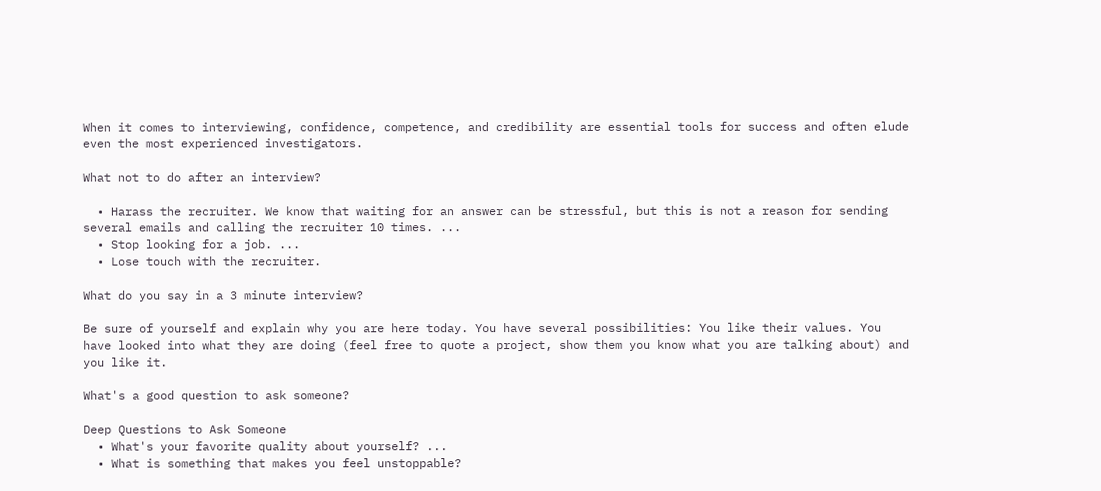When it comes to interviewing, confidence, competence, and credibility are essential tools for success and often elude even the most experienced investigators.

What not to do after an interview?

  • Harass the recruiter. We know that waiting for an answer can be stressful, but this is not a reason for sending several emails and calling the recruiter 10 times. ...
  • Stop looking for a job. ...
  • Lose touch with the recruiter.

What do you say in a 3 minute interview?

Be sure of yourself and explain why you are here today. You have several possibilities: You like their values. You have looked into what they are doing (feel free to quote a project, show them you know what you are talking about) and you like it.

What's a good question to ask someone?

Deep Questions to Ask Someone
  • What's your favorite quality about yourself? ...
  • What is something that makes you feel unstoppable?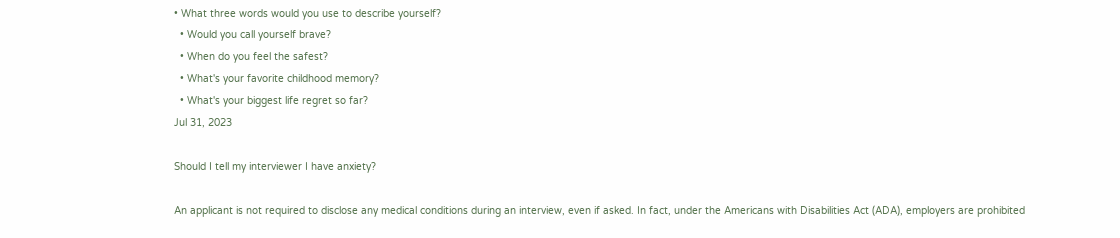• What three words would you use to describe yourself?
  • Would you call yourself brave?
  • When do you feel the safest?
  • What's your favorite childhood memory?
  • What's your biggest life regret so far?
Jul 31, 2023

Should I tell my interviewer I have anxiety?

An applicant is not required to disclose any medical conditions during an interview, even if asked. In fact, under the Americans with Disabilities Act (ADA), employers are prohibited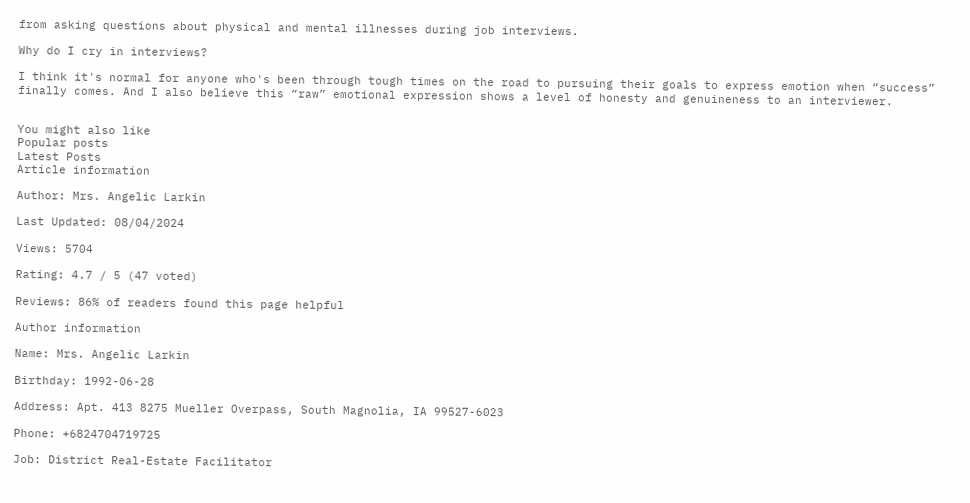from asking questions about physical and mental illnesses during job interviews.

Why do I cry in interviews?

I think it's normal for anyone who's been through tough times on the road to pursuing their goals to express emotion when “success” finally comes. And I also believe this “raw” emotional expression shows a level of honesty and genuineness to an interviewer.


You might also like
Popular posts
Latest Posts
Article information

Author: Mrs. Angelic Larkin

Last Updated: 08/04/2024

Views: 5704

Rating: 4.7 / 5 (47 voted)

Reviews: 86% of readers found this page helpful

Author information

Name: Mrs. Angelic Larkin

Birthday: 1992-06-28

Address: Apt. 413 8275 Mueller Overpass, South Magnolia, IA 99527-6023

Phone: +6824704719725

Job: District Real-Estate Facilitator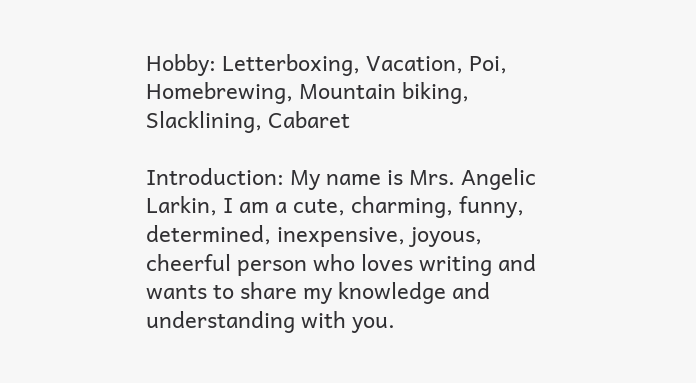Hobby: Letterboxing, Vacation, Poi, Homebrewing, Mountain biking, Slacklining, Cabaret

Introduction: My name is Mrs. Angelic Larkin, I am a cute, charming, funny, determined, inexpensive, joyous, cheerful person who loves writing and wants to share my knowledge and understanding with you.